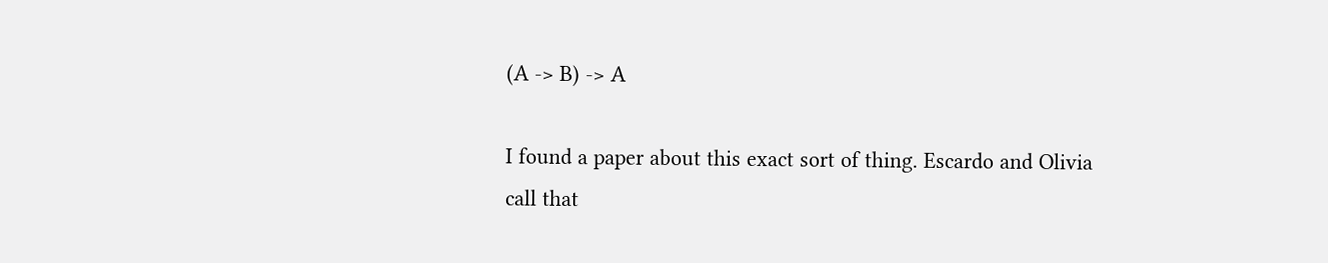(A -> B) -> A

I found a paper about this exact sort of thing. Escardo and Olivia call that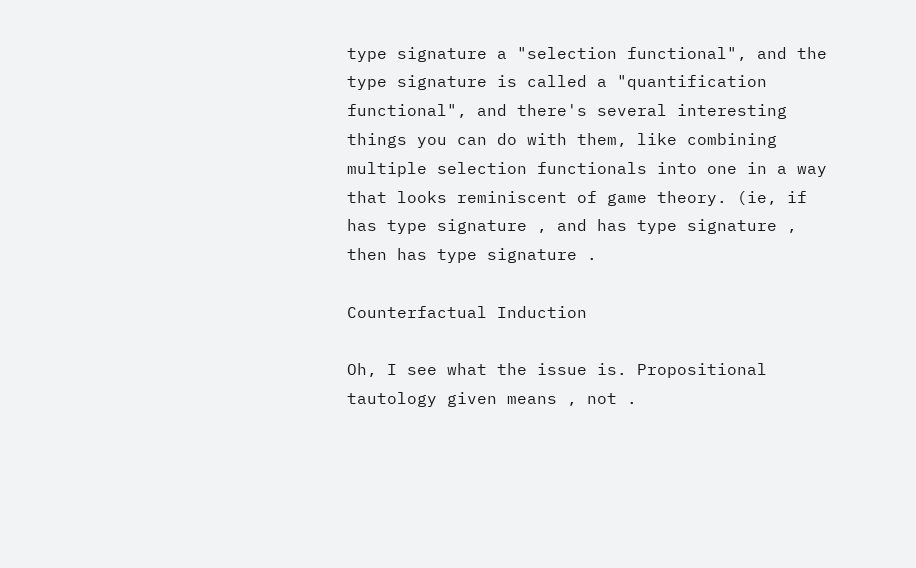type signature a "selection functional", and the type signature is called a "quantification functional", and there's several interesting things you can do with them, like combining multiple selection functionals into one in a way that looks reminiscent of game theory. (ie, if has type signature , and has type signature , then has type signature .

Counterfactual Induction

Oh, I see what the issue is. Propositional tautology given means , not .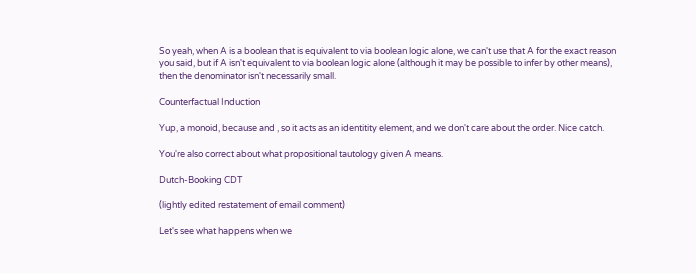So yeah, when A is a boolean that is equivalent to via boolean logic alone, we can't use that A for the exact reason you said, but if A isn't equivalent to via boolean logic alone (although it may be possible to infer by other means), then the denominator isn't necessarily small.

Counterfactual Induction

Yup, a monoid, because and , so it acts as an identitity element, and we don't care about the order. Nice catch.

You're also correct about what propositional tautology given A means.

Dutch-Booking CDT

(lightly edited restatement of email comment)

Let's see what happens when we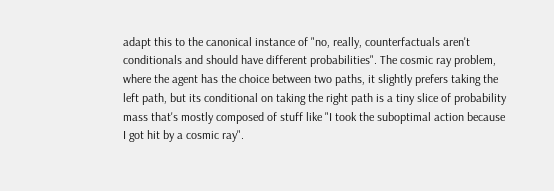adapt this to the canonical instance of "no, really, counterfactuals aren't conditionals and should have different probabilities". The cosmic ray problem, where the agent has the choice between two paths, it slightly prefers taking the left path, but its conditional on taking the right path is a tiny slice of probability mass that's mostly composed of stuff like "I took the suboptimal action because I got hit by a cosmic ray".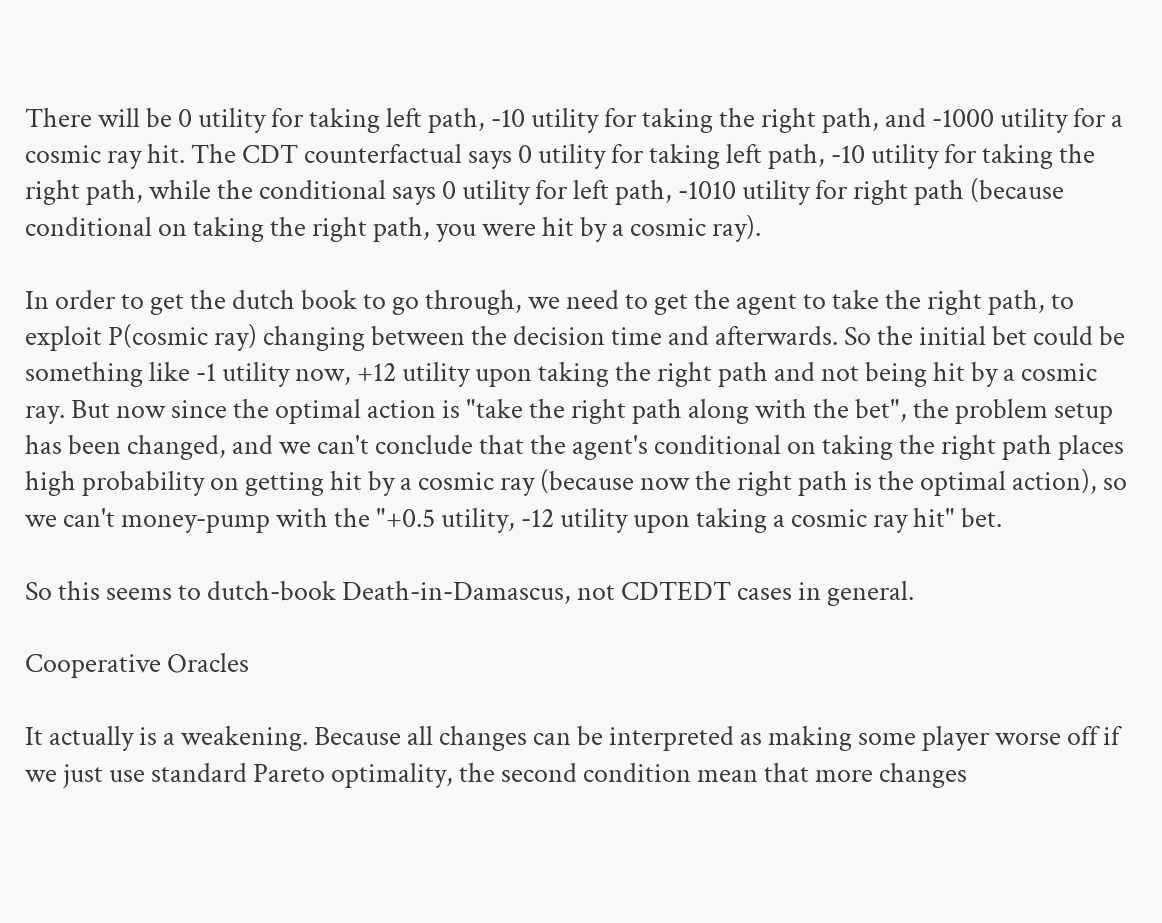There will be 0 utility for taking left path, -10 utility for taking the right path, and -1000 utility for a cosmic ray hit. The CDT counterfactual says 0 utility for taking left path, -10 utility for taking the right path, while the conditional says 0 utility for left path, -1010 utility for right path (because conditional on taking the right path, you were hit by a cosmic ray).

In order to get the dutch book to go through, we need to get the agent to take the right path, to exploit P(cosmic ray) changing between the decision time and afterwards. So the initial bet could be something like -1 utility now, +12 utility upon taking the right path and not being hit by a cosmic ray. But now since the optimal action is "take the right path along with the bet", the problem setup has been changed, and we can't conclude that the agent's conditional on taking the right path places high probability on getting hit by a cosmic ray (because now the right path is the optimal action), so we can't money-pump with the "+0.5 utility, -12 utility upon taking a cosmic ray hit" bet.

So this seems to dutch-book Death-in-Damascus, not CDTEDT cases in general.

Cooperative Oracles

It actually is a weakening. Because all changes can be interpreted as making some player worse off if we just use standard Pareto optimality, the second condition mean that more changes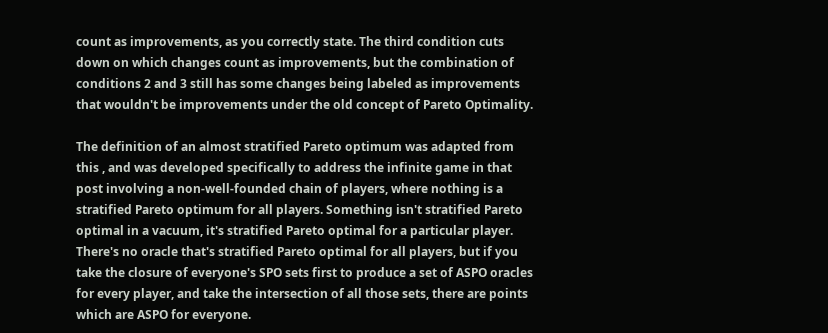count as improvements, as you correctly state. The third condition cuts down on which changes count as improvements, but the combination of conditions 2 and 3 still has some changes being labeled as improvements that wouldn't be improvements under the old concept of Pareto Optimality.

The definition of an almost stratified Pareto optimum was adapted from this , and was developed specifically to address the infinite game in that post involving a non-well-founded chain of players, where nothing is a stratified Pareto optimum for all players. Something isn't stratified Pareto optimal in a vacuum, it's stratified Pareto optimal for a particular player. There's no oracle that's stratified Pareto optimal for all players, but if you take the closure of everyone's SPO sets first to produce a set of ASPO oracles for every player, and take the intersection of all those sets, there are points which are ASPO for everyone.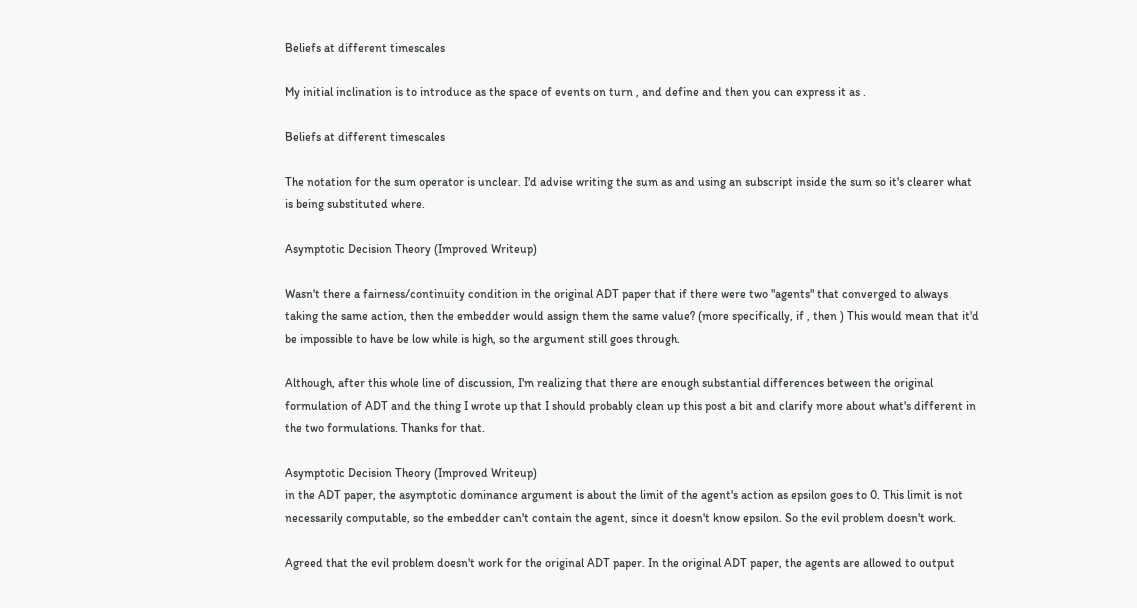Beliefs at different timescales

My initial inclination is to introduce as the space of events on turn , and define and then you can express it as .

Beliefs at different timescales

The notation for the sum operator is unclear. I'd advise writing the sum as and using an subscript inside the sum so it's clearer what is being substituted where.

Asymptotic Decision Theory (Improved Writeup)

Wasn't there a fairness/continuity condition in the original ADT paper that if there were two "agents" that converged to always taking the same action, then the embedder would assign them the same value? (more specifically, if , then ) This would mean that it'd be impossible to have be low while is high, so the argument still goes through.

Although, after this whole line of discussion, I'm realizing that there are enough substantial differences between the original formulation of ADT and the thing I wrote up that I should probably clean up this post a bit and clarify more about what's different in the two formulations. Thanks for that.

Asymptotic Decision Theory (Improved Writeup)
in the ADT paper, the asymptotic dominance argument is about the limit of the agent's action as epsilon goes to 0. This limit is not necessarily computable, so the embedder can't contain the agent, since it doesn't know epsilon. So the evil problem doesn't work.

Agreed that the evil problem doesn't work for the original ADT paper. In the original ADT paper, the agents are allowed to output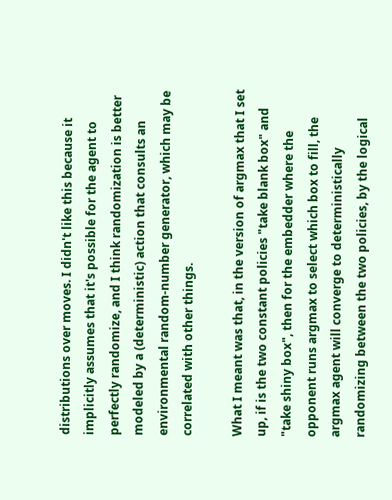distributions over moves. I didn't like this because it implicitly assumes that it's possible for the agent to perfectly randomize, and I think randomization is better modeled by a (deterministic) action that consults an environmental random-number generator, which may be correlated with other things.

What I meant was that, in the version of argmax that I set up, if is the two constant policies "take blank box" and "take shiny box", then for the embedder where the opponent runs argmax to select which box to fill, the argmax agent will converge to deterministically randomizing between the two policies, by the logical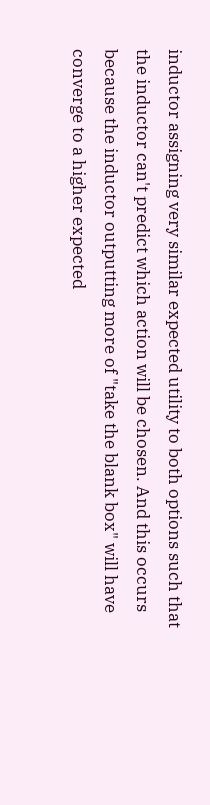inductor assigning very similar expected utility to both options such that the inductor can't predict which action will be chosen. And this occurs because the inductor outputting more of "take the blank box" will have converge to a higher expected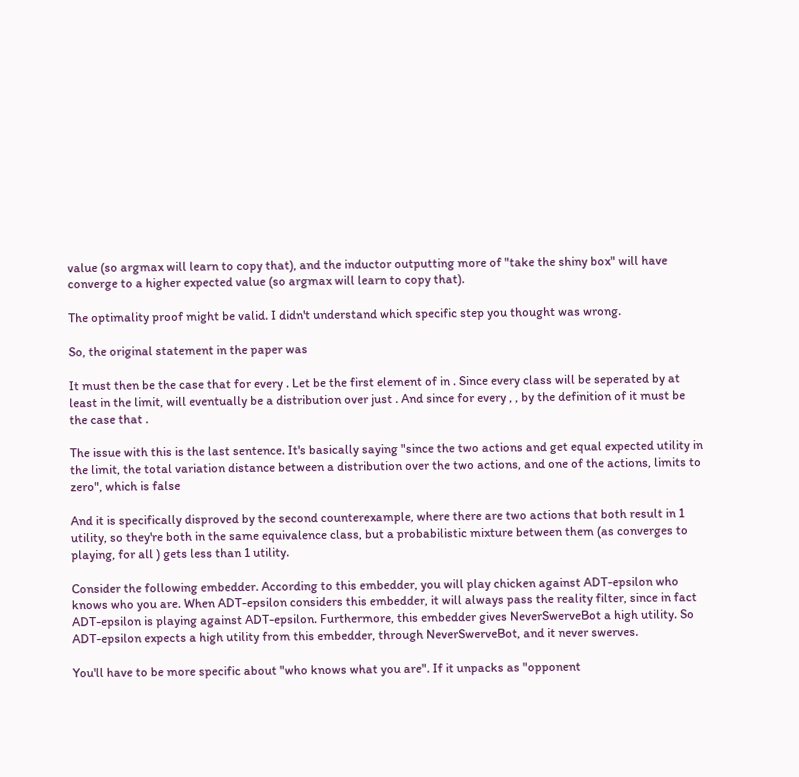value (so argmax will learn to copy that), and the inductor outputting more of "take the shiny box" will have converge to a higher expected value (so argmax will learn to copy that).

The optimality proof might be valid. I didn't understand which specific step you thought was wrong.

So, the original statement in the paper was

It must then be the case that for every . Let be the first element of in . Since every class will be seperated by at least in the limit, will eventually be a distribution over just . And since for every , , by the definition of it must be the case that .

The issue with this is the last sentence. It's basically saying "since the two actions and get equal expected utility in the limit, the total variation distance between a distribution over the two actions, and one of the actions, limits to zero", which is false

And it is specifically disproved by the second counterexample, where there are two actions that both result in 1 utility, so they're both in the same equivalence class, but a probabilistic mixture between them (as converges to playing, for all ) gets less than 1 utility.

Consider the following embedder. According to this embedder, you will play chicken against ADT-epsilon who knows who you are. When ADT-epsilon considers this embedder, it will always pass the reality filter, since in fact ADT-epsilon is playing against ADT-epsilon. Furthermore, this embedder gives NeverSwerveBot a high utility. So ADT-epsilon expects a high utility from this embedder, through NeverSwerveBot, and it never swerves.

You'll have to be more specific about "who knows what you are". If it unpacks as "opponent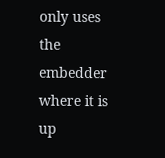only uses the embedder where it is up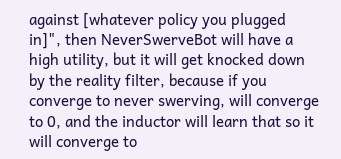against [whatever policy you plugged in]", then NeverSwerveBot will have a high utility, but it will get knocked down by the reality filter, because if you converge to never swerving, will converge to 0, and the inductor will learn that so it will converge to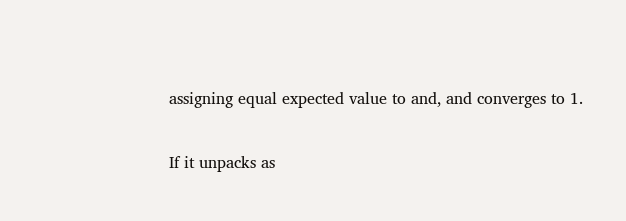assigning equal expected value to and, and converges to 1.

If it unpacks as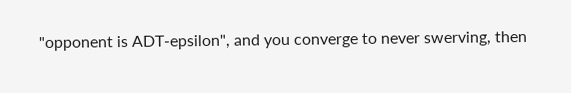"opponent is ADT-epsilon", and you converge to never swerving, then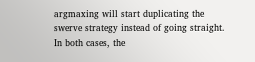argmaxing will start duplicating the swerve strategy instead of going straight. In both cases, the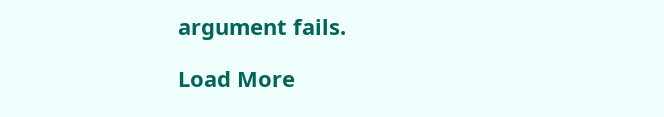argument fails.

Load More